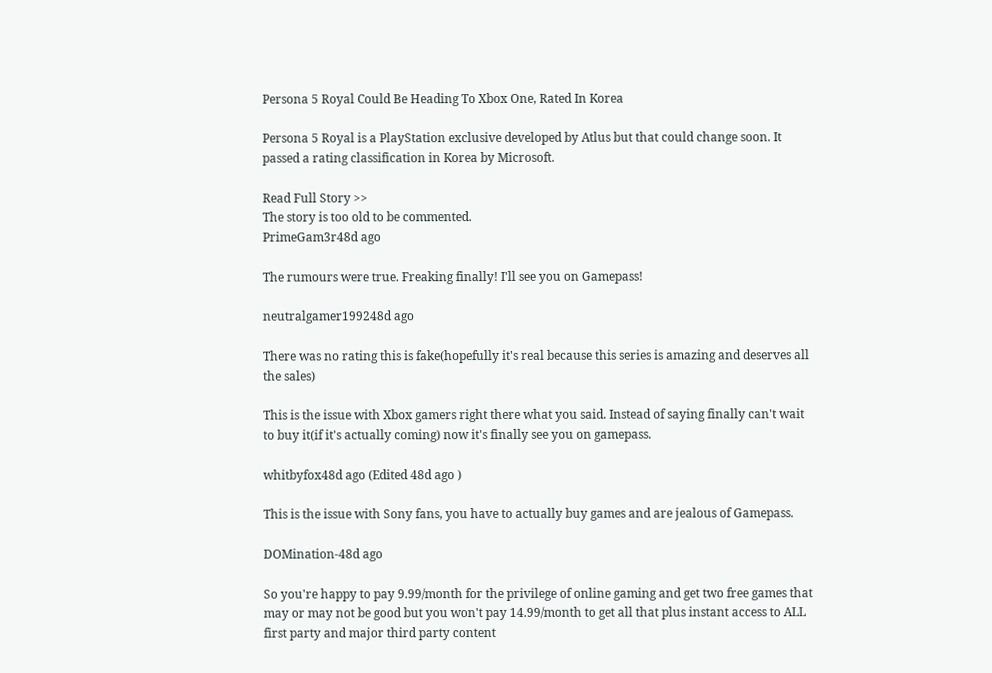Persona 5 Royal Could Be Heading To Xbox One, Rated In Korea

Persona 5 Royal is a PlayStation exclusive developed by Atlus but that could change soon. It passed a rating classification in Korea by Microsoft.

Read Full Story >>
The story is too old to be commented.
PrimeGam3r48d ago

The rumours were true. Freaking finally! I'll see you on Gamepass!

neutralgamer199248d ago

There was no rating this is fake(hopefully it's real because this series is amazing and deserves all the sales)

This is the issue with Xbox gamers right there what you said. Instead of saying finally can't wait to buy it(if it's actually coming) now it's finally see you on gamepass.

whitbyfox48d ago (Edited 48d ago )

This is the issue with Sony fans, you have to actually buy games and are jealous of Gamepass.

DOMination-48d ago

So you're happy to pay 9.99/month for the privilege of online gaming and get two free games that may or may not be good but you won't pay 14.99/month to get all that plus instant access to ALL first party and major third party content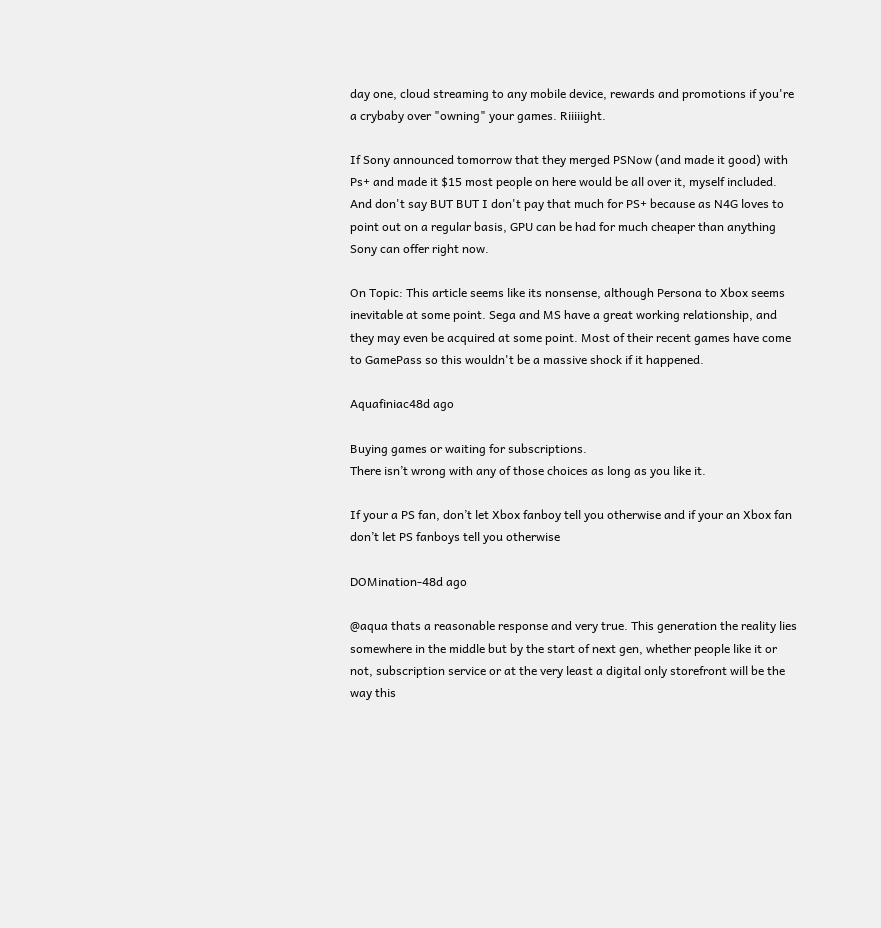day one, cloud streaming to any mobile device, rewards and promotions if you're a crybaby over "owning" your games. Riiiiight.

If Sony announced tomorrow that they merged PSNow (and made it good) with Ps+ and made it $15 most people on here would be all over it, myself included. And don't say BUT BUT I don't pay that much for PS+ because as N4G loves to point out on a regular basis, GPU can be had for much cheaper than anything Sony can offer right now.

On Topic: This article seems like its nonsense, although Persona to Xbox seems inevitable at some point. Sega and MS have a great working relationship, and they may even be acquired at some point. Most of their recent games have come to GamePass so this wouldn't be a massive shock if it happened.

Aquafiniac48d ago

Buying games or waiting for subscriptions.
There isn’t wrong with any of those choices as long as you like it.

If your a PS fan, don’t let Xbox fanboy tell you otherwise and if your an Xbox fan don’t let PS fanboys tell you otherwise

DOMination-48d ago

@aqua thats a reasonable response and very true. This generation the reality lies somewhere in the middle but by the start of next gen, whether people like it or not, subscription service or at the very least a digital only storefront will be the way this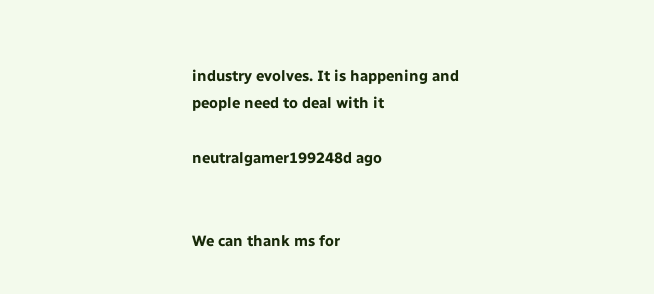industry evolves. It is happening and people need to deal with it

neutralgamer199248d ago


We can thank ms for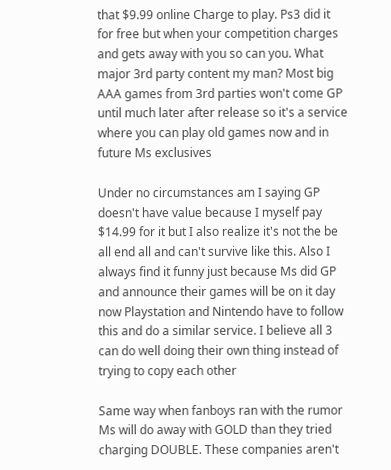that $9.99 online Charge to play. Ps3 did it for free but when your competition charges and gets away with you so can you. What major 3rd party content my man? Most big AAA games from 3rd parties won't come GP until much later after release so it's a service where you can play old games now and in future Ms exclusives

Under no circumstances am I saying GP doesn't have value because I myself pay $14.99 for it but I also realize it's not the be all end all and can't survive like this. Also I always find it funny just because Ms did GP and announce their games will be on it day now Playstation and Nintendo have to follow this and do a similar service. I believe all 3 can do well doing their own thing instead of trying to copy each other

Same way when fanboys ran with the rumor Ms will do away with GOLD than they tried charging DOUBLE. These companies aren't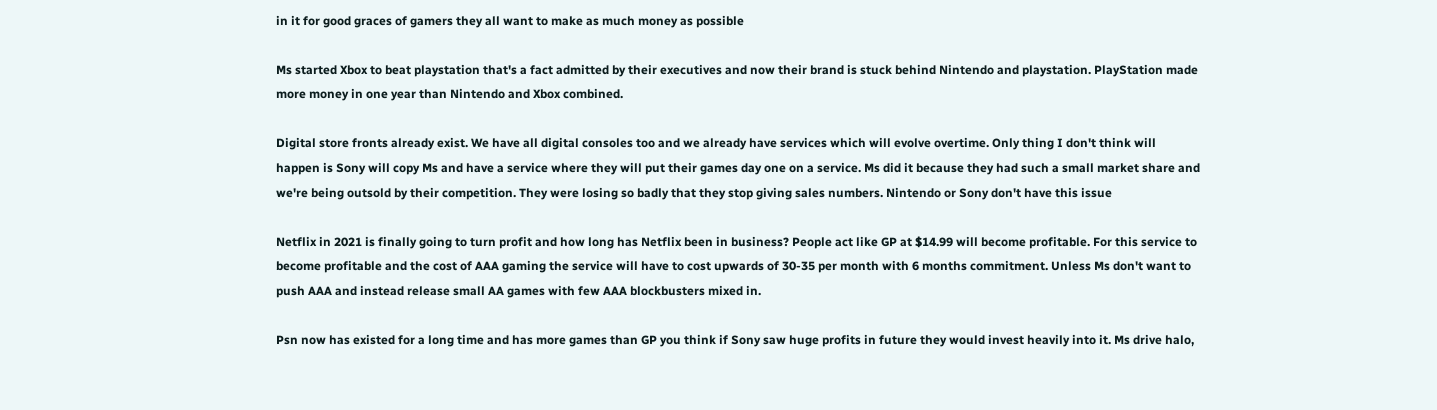in it for good graces of gamers they all want to make as much money as possible

Ms started Xbox to beat playstation that's a fact admitted by their executives and now their brand is stuck behind Nintendo and playstation. PlayStation made more money in one year than Nintendo and Xbox combined.

Digital store fronts already exist. We have all digital consoles too and we already have services which will evolve overtime. Only thing I don't think will happen is Sony will copy Ms and have a service where they will put their games day one on a service. Ms did it because they had such a small market share and we're being outsold by their competition. They were losing so badly that they stop giving sales numbers. Nintendo or Sony don't have this issue

Netflix in 2021 is finally going to turn profit and how long has Netflix been in business? People act like GP at $14.99 will become profitable. For this service to become profitable and the cost of AAA gaming the service will have to cost upwards of 30-35 per month with 6 months commitment. Unless Ms don't want to push AAA and instead release small AA games with few AAA blockbusters mixed in.

Psn now has existed for a long time and has more games than GP you think if Sony saw huge profits in future they would invest heavily into it. Ms drive halo,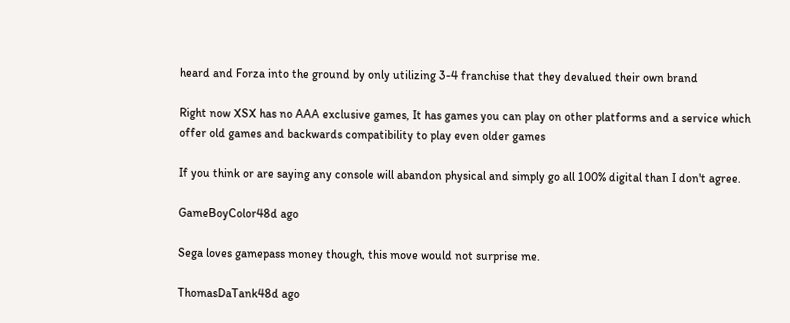heard and Forza into the ground by only utilizing 3-4 franchise that they devalued their own brand

Right now XSX has no AAA exclusive games, It has games you can play on other platforms and a service which offer old games and backwards compatibility to play even older games

If you think or are saying any console will abandon physical and simply go all 100% digital than I don't agree.

GameBoyColor48d ago

Sega loves gamepass money though, this move would not surprise me.

ThomasDaTank48d ago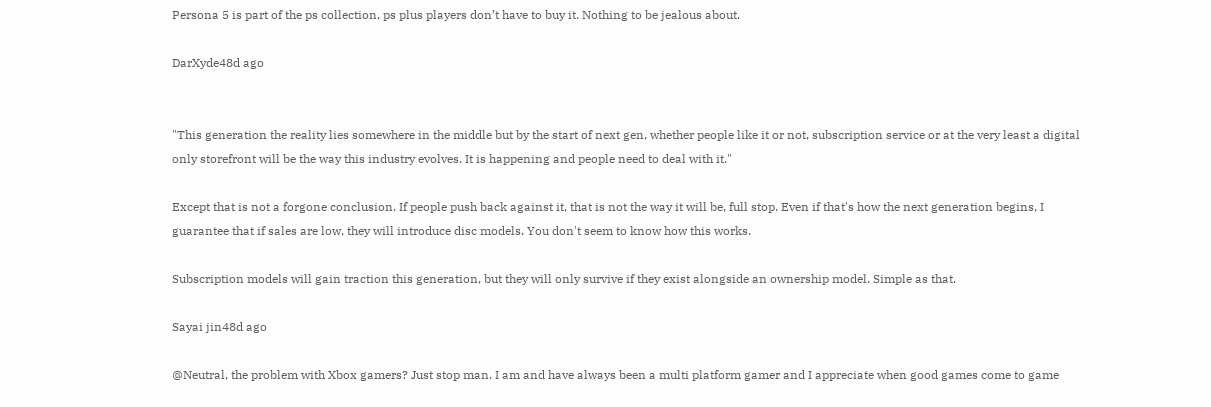Persona 5 is part of the ps collection, ps plus players don’t have to buy it. Nothing to be jealous about.

DarXyde48d ago


"This generation the reality lies somewhere in the middle but by the start of next gen, whether people like it or not, subscription service or at the very least a digital only storefront will be the way this industry evolves. It is happening and people need to deal with it."

Except that is not a forgone conclusion. If people push back against it, that is not the way it will be, full stop. Even if that's how the next generation begins, I guarantee that if sales are low, they will introduce disc models. You don't seem to know how this works.

Subscription models will gain traction this generation, but they will only survive if they exist alongside an ownership model. Simple as that.

Sayai jin48d ago

@Neutral, the problem with Xbox gamers? Just stop man. I am and have always been a multi platform gamer and I appreciate when good games come to game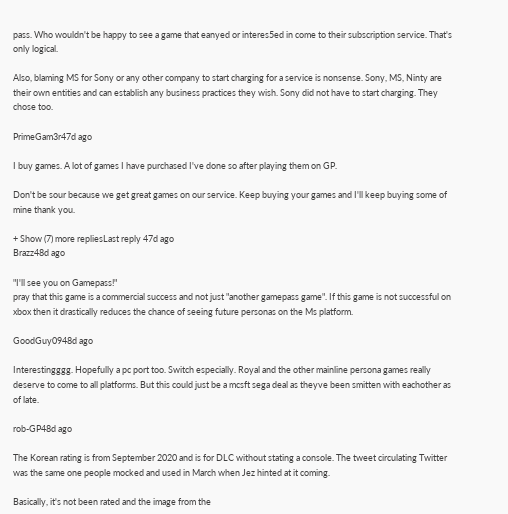pass. Who wouldn't be happy to see a game that eanyed or interes5ed in come to their subscription service. That's only logical.

Also, blaming MS for Sony or any other company to start charging for a service is nonsense. Sony, MS, Ninty are their own entities and can establish any business practices they wish. Sony did not have to start charging. They chose too.

PrimeGam3r47d ago

I buy games. A lot of games I have purchased I've done so after playing them on GP.

Don't be sour because we get great games on our service. Keep buying your games and I'll keep buying some of mine thank you.

+ Show (7) more repliesLast reply 47d ago
Brazz48d ago

"I'll see you on Gamepass!"
pray that this game is a commercial success and not just "another gamepass game". If this game is not successful on xbox then it drastically reduces the chance of seeing future personas on the Ms platform.

GoodGuy0948d ago

Interestingggg. Hopefully a pc port too. Switch especially. Royal and the other mainline persona games really deserve to come to all platforms. But this could just be a mcsft sega deal as theyve been smitten with eachother as of late.

rob-GP48d ago

The Korean rating is from September 2020 and is for DLC without stating a console. The tweet circulating Twitter was the same one people mocked and used in March when Jez hinted at it coming.

Basically, it's not been rated and the image from the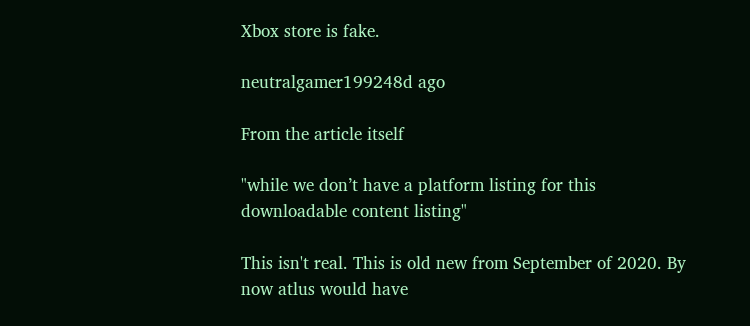Xbox store is fake.

neutralgamer199248d ago

From the article itself

"while we don’t have a platform listing for this downloadable content listing"

This isn't real. This is old new from September of 2020. By now atlus would have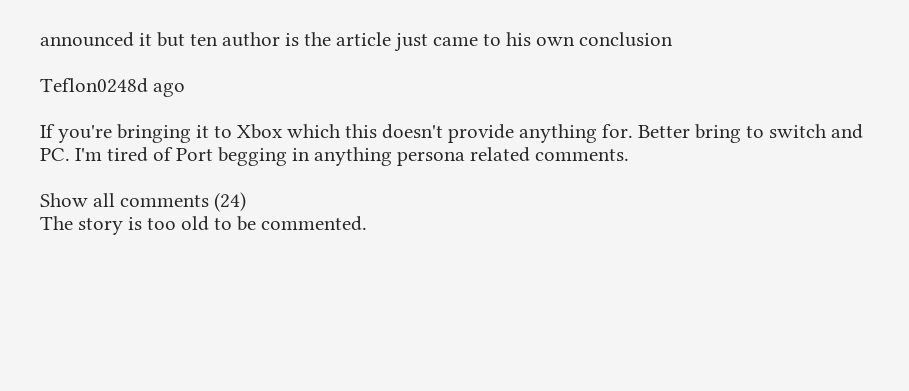announced it but ten author is the article just came to his own conclusion

Teflon0248d ago

If you're bringing it to Xbox which this doesn't provide anything for. Better bring to switch and PC. I'm tired of Port begging in anything persona related comments.

Show all comments (24)
The story is too old to be commented.